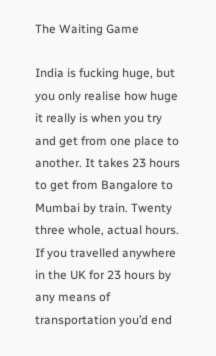The Waiting Game

India is fucking huge, but you only realise how huge it really is when you try and get from one place to another. It takes 23 hours to get from Bangalore to Mumbai by train. Twenty three whole, actual hours. If you travelled anywhere in the UK for 23 hours by any means of transportation you’d end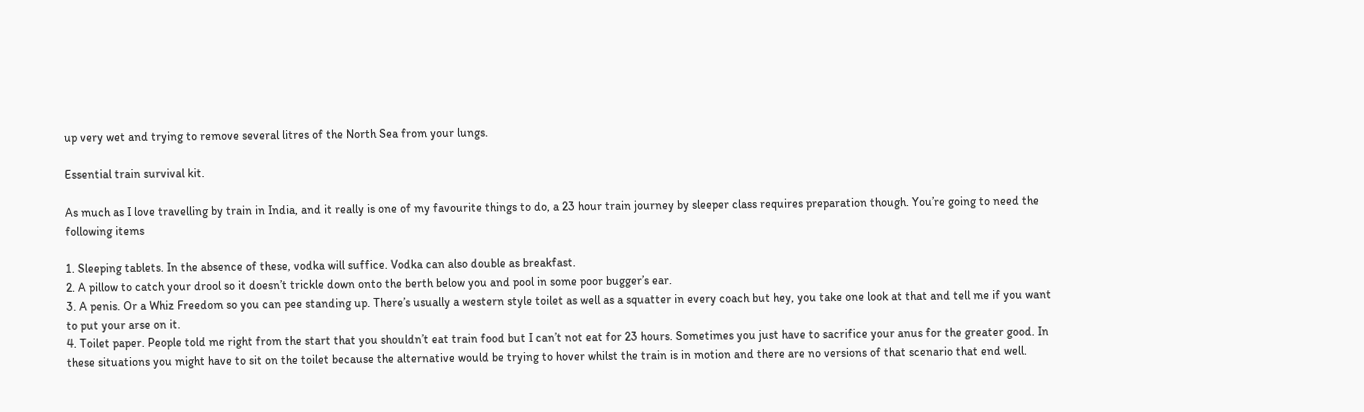up very wet and trying to remove several litres of the North Sea from your lungs.

Essential train survival kit.

As much as I love travelling by train in India, and it really is one of my favourite things to do, a 23 hour train journey by sleeper class requires preparation though. You’re going to need the following items

1. Sleeping tablets. In the absence of these, vodka will suffice. Vodka can also double as breakfast.
2. A pillow to catch your drool so it doesn’t trickle down onto the berth below you and pool in some poor bugger’s ear.
3. A penis. Or a Whiz Freedom so you can pee standing up. There’s usually a western style toilet as well as a squatter in every coach but hey, you take one look at that and tell me if you want to put your arse on it.
4. Toilet paper. People told me right from the start that you shouldn’t eat train food but I can’t not eat for 23 hours. Sometimes you just have to sacrifice your anus for the greater good. In these situations you might have to sit on the toilet because the alternative would be trying to hover whilst the train is in motion and there are no versions of that scenario that end well.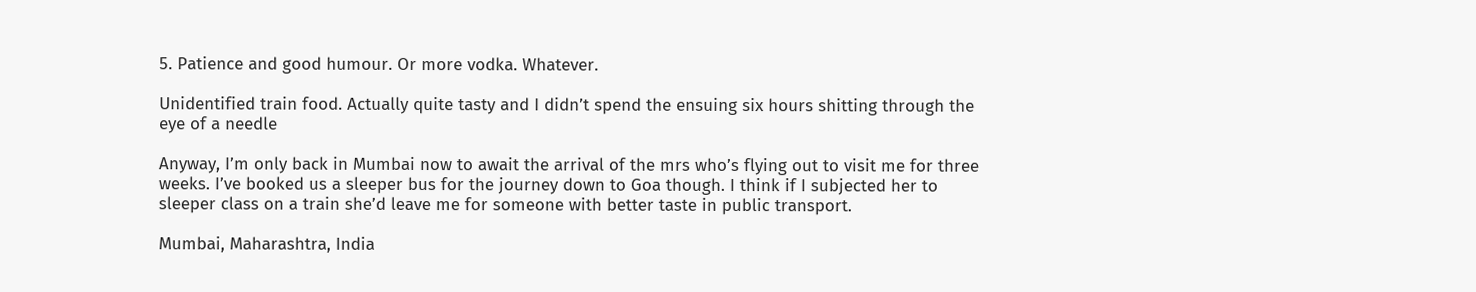5. Patience and good humour. Or more vodka. Whatever.

Unidentified train food. Actually quite tasty and I didn’t spend the ensuing six hours shitting through the eye of a needle

Anyway, I’m only back in Mumbai now to await the arrival of the mrs who’s flying out to visit me for three weeks. I’ve booked us a sleeper bus for the journey down to Goa though. I think if I subjected her to sleeper class on a train she’d leave me for someone with better taste in public transport.

Mumbai, Maharashtra, India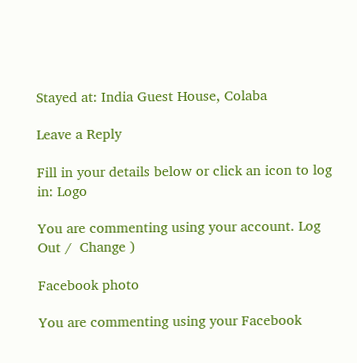Stayed at: India Guest House, Colaba

Leave a Reply

Fill in your details below or click an icon to log in: Logo

You are commenting using your account. Log Out /  Change )

Facebook photo

You are commenting using your Facebook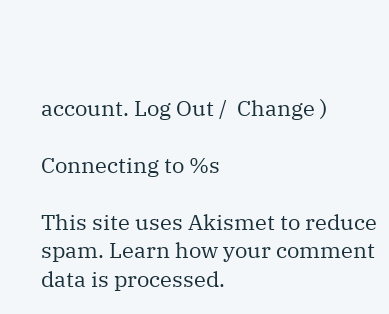account. Log Out /  Change )

Connecting to %s

This site uses Akismet to reduce spam. Learn how your comment data is processed.